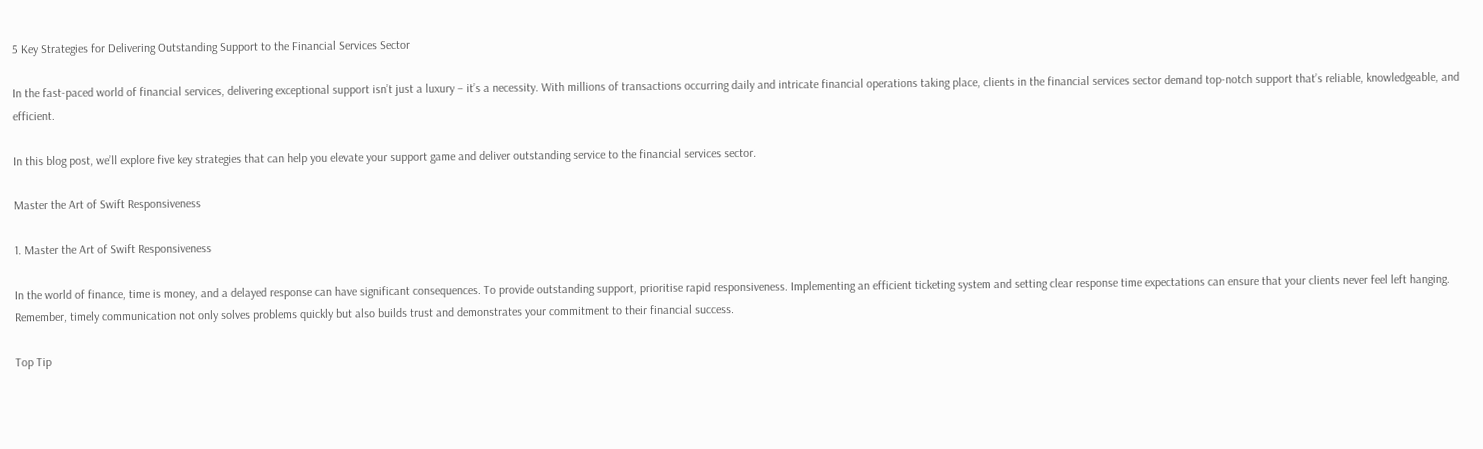5 Key Strategies for Delivering Outstanding Support to the Financial Services Sector

In the fast-paced world of financial services, delivering exceptional support isn’t just a luxury – it’s a necessity. With millions of transactions occurring daily and intricate financial operations taking place, clients in the financial services sector demand top-notch support that’s reliable, knowledgeable, and efficient.

In this blog post, we’ll explore five key strategies that can help you elevate your support game and deliver outstanding service to the financial services sector.

Master the Art of Swift Responsiveness

1. Master the Art of Swift Responsiveness

In the world of finance, time is money, and a delayed response can have significant consequences. To provide outstanding support, prioritise rapid responsiveness. Implementing an efficient ticketing system and setting clear response time expectations can ensure that your clients never feel left hanging. Remember, timely communication not only solves problems quickly but also builds trust and demonstrates your commitment to their financial success.

Top Tip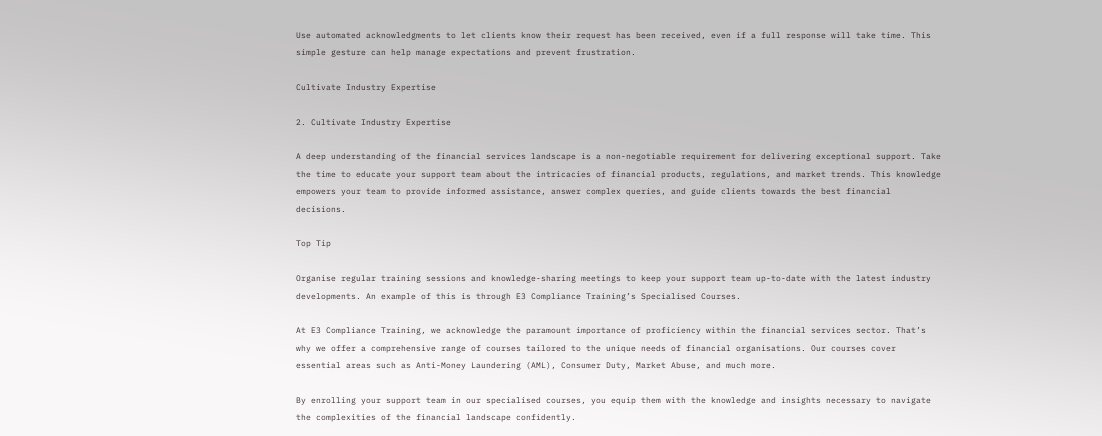Use automated acknowledgments to let clients know their request has been received, even if a full response will take time. This simple gesture can help manage expectations and prevent frustration.

Cultivate Industry Expertise

2. Cultivate Industry Expertise

A deep understanding of the financial services landscape is a non-negotiable requirement for delivering exceptional support. Take the time to educate your support team about the intricacies of financial products, regulations, and market trends. This knowledge empowers your team to provide informed assistance, answer complex queries, and guide clients towards the best financial decisions.

Top Tip

Organise regular training sessions and knowledge-sharing meetings to keep your support team up-to-date with the latest industry developments. An example of this is through E3 Compliance Training’s Specialised Courses.

At E3 Compliance Training, we acknowledge the paramount importance of proficiency within the financial services sector. That’s why we offer a comprehensive range of courses tailored to the unique needs of financial organisations. Our courses cover essential areas such as Anti-Money Laundering (AML), Consumer Duty, Market Abuse, and much more.

By enrolling your support team in our specialised courses, you equip them with the knowledge and insights necessary to navigate the complexities of the financial landscape confidently.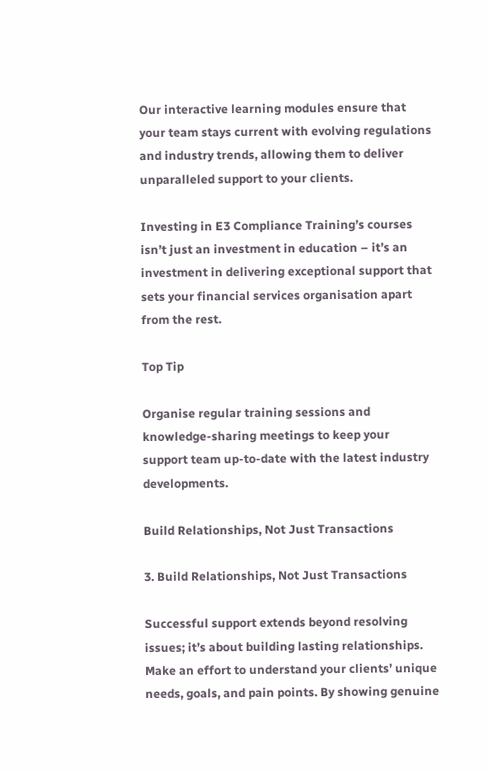Our interactive learning modules ensure that your team stays current with evolving regulations and industry trends, allowing them to deliver unparalleled support to your clients.

Investing in E3 Compliance Training’s courses isn’t just an investment in education – it’s an investment in delivering exceptional support that sets your financial services organisation apart from the rest.

Top Tip

Organise regular training sessions and knowledge-sharing meetings to keep your support team up-to-date with the latest industry developments.

Build Relationships, Not Just Transactions

3. Build Relationships, Not Just Transactions

Successful support extends beyond resolving issues; it’s about building lasting relationships. Make an effort to understand your clients’ unique needs, goals, and pain points. By showing genuine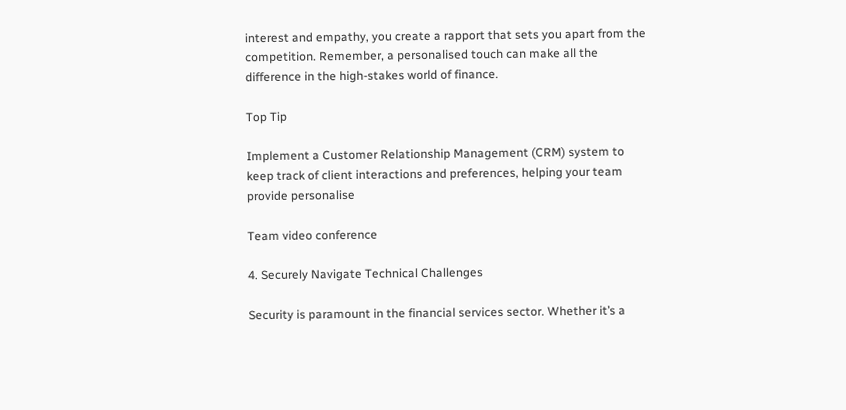interest and empathy, you create a rapport that sets you apart from the competition. Remember, a personalised touch can make all the difference in the high-stakes world of finance.

Top Tip

Implement a Customer Relationship Management (CRM) system to keep track of client interactions and preferences, helping your team provide personalise

Team video conference

4. Securely Navigate Technical Challenges

Security is paramount in the financial services sector. Whether it’s a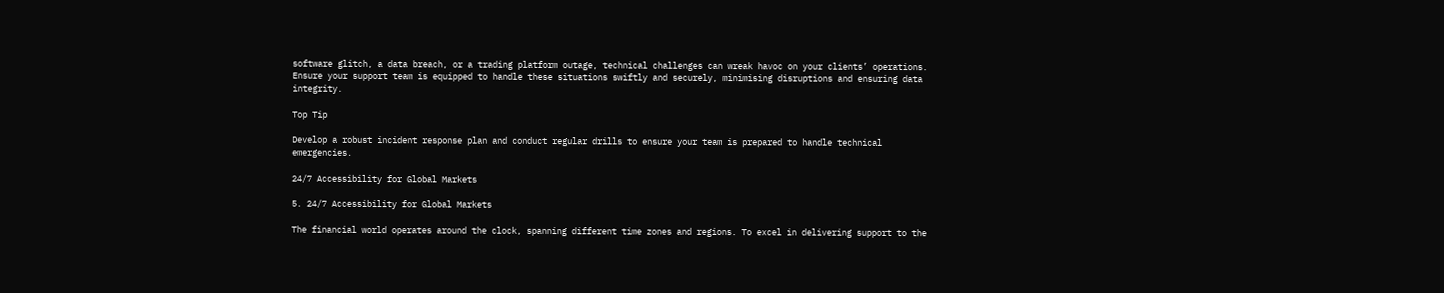software glitch, a data breach, or a trading platform outage, technical challenges can wreak havoc on your clients’ operations. Ensure your support team is equipped to handle these situations swiftly and securely, minimising disruptions and ensuring data integrity.

Top Tip

Develop a robust incident response plan and conduct regular drills to ensure your team is prepared to handle technical emergencies.

24/7 Accessibility for Global Markets

5. 24/7 Accessibility for Global Markets

The financial world operates around the clock, spanning different time zones and regions. To excel in delivering support to the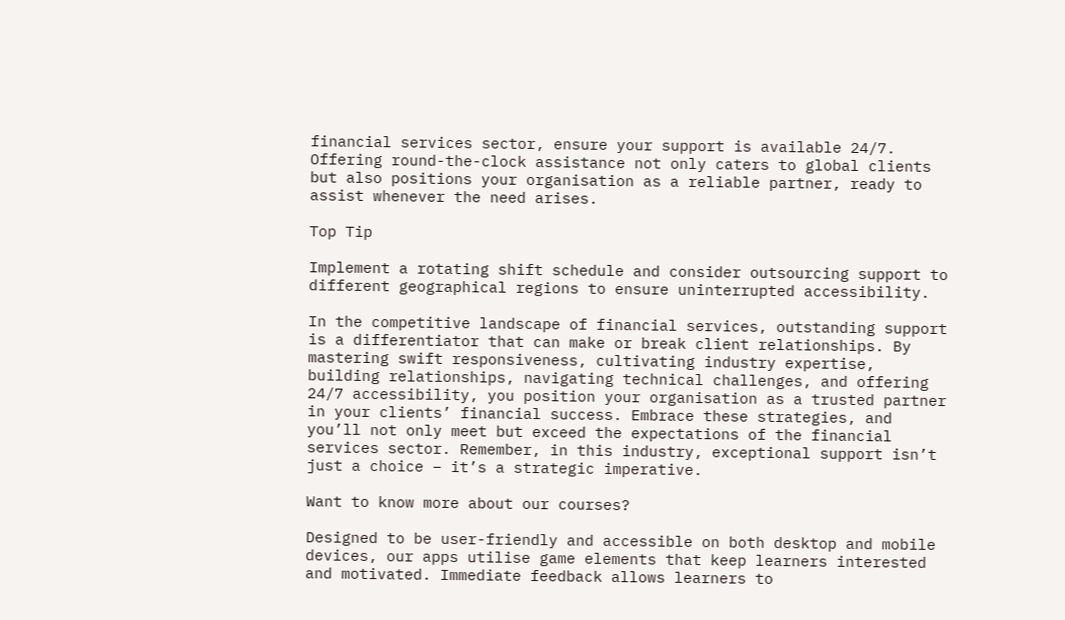financial services sector, ensure your support is available 24/7. Offering round-the-clock assistance not only caters to global clients but also positions your organisation as a reliable partner, ready to assist whenever the need arises.

Top Tip

Implement a rotating shift schedule and consider outsourcing support to different geographical regions to ensure uninterrupted accessibility.

In the competitive landscape of financial services, outstanding support is a differentiator that can make or break client relationships. By mastering swift responsiveness, cultivating industry expertise, building relationships, navigating technical challenges, and offering 24/7 accessibility, you position your organisation as a trusted partner in your clients’ financial success. Embrace these strategies, and you’ll not only meet but exceed the expectations of the financial services sector. Remember, in this industry, exceptional support isn’t just a choice – it’s a strategic imperative.

Want to know more about our courses?

Designed to be user-friendly and accessible on both desktop and mobile devices, our apps utilise game elements that keep learners interested and motivated. Immediate feedback allows learners to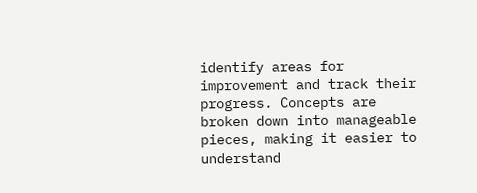identify areas for improvement and track their progress. Concepts are broken down into manageable pieces, making it easier to understand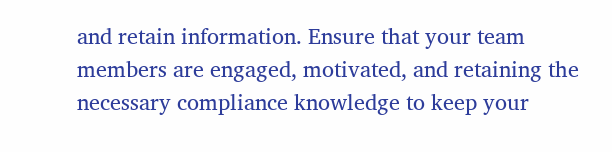and retain information. Ensure that your team members are engaged, motivated, and retaining the necessary compliance knowledge to keep your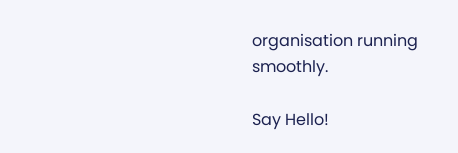organisation running smoothly.

Say Hello!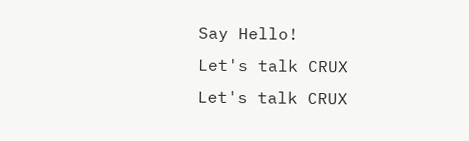Say Hello!
Let's talk CRUX
Let's talk CRUX